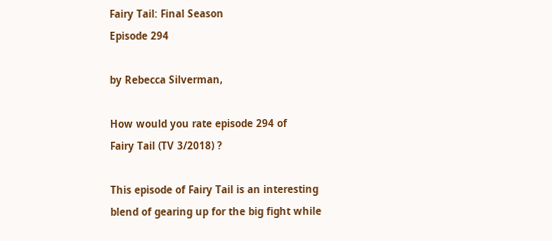Fairy Tail: Final Season
Episode 294

by Rebecca Silverman,

How would you rate episode 294 of
Fairy Tail (TV 3/2018) ?

This episode of Fairy Tail is an interesting blend of gearing up for the big fight while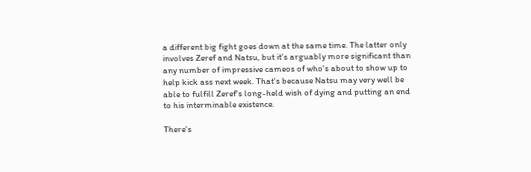a different big fight goes down at the same time. The latter only involves Zeref and Natsu, but it's arguably more significant than any number of impressive cameos of who's about to show up to help kick ass next week. That's because Natsu may very well be able to fulfill Zeref's long-held wish of dying and putting an end to his interminable existence.

There's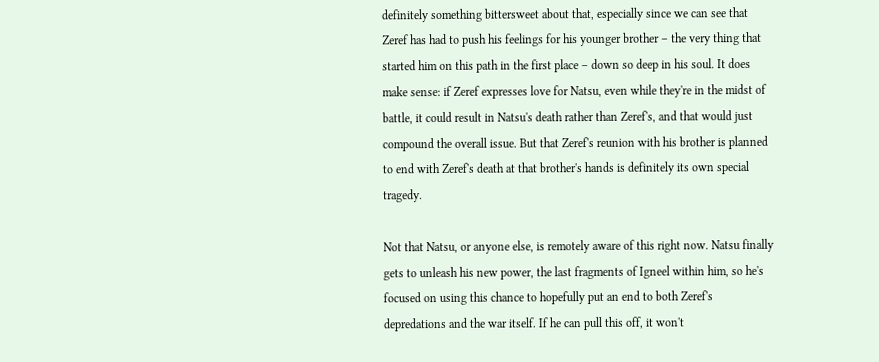definitely something bittersweet about that, especially since we can see that Zeref has had to push his feelings for his younger brother – the very thing that started him on this path in the first place – down so deep in his soul. It does make sense: if Zeref expresses love for Natsu, even while they're in the midst of battle, it could result in Natsu's death rather than Zeref's, and that would just compound the overall issue. But that Zeref's reunion with his brother is planned to end with Zeref's death at that brother's hands is definitely its own special tragedy.

Not that Natsu, or anyone else, is remotely aware of this right now. Natsu finally gets to unleash his new power, the last fragments of Igneel within him, so he's focused on using this chance to hopefully put an end to both Zeref's depredations and the war itself. If he can pull this off, it won't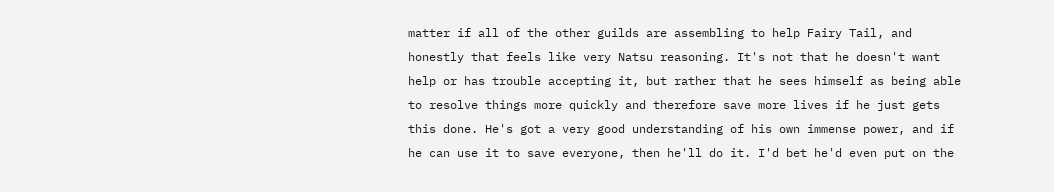matter if all of the other guilds are assembling to help Fairy Tail, and honestly that feels like very Natsu reasoning. It's not that he doesn't want help or has trouble accepting it, but rather that he sees himself as being able to resolve things more quickly and therefore save more lives if he just gets this done. He's got a very good understanding of his own immense power, and if he can use it to save everyone, then he'll do it. I'd bet he'd even put on the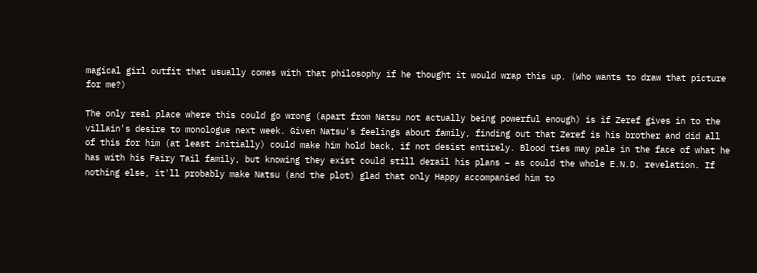magical girl outfit that usually comes with that philosophy if he thought it would wrap this up. (Who wants to draw that picture for me?)

The only real place where this could go wrong (apart from Natsu not actually being powerful enough) is if Zeref gives in to the villain's desire to monologue next week. Given Natsu's feelings about family, finding out that Zeref is his brother and did all of this for him (at least initially) could make him hold back, if not desist entirely. Blood ties may pale in the face of what he has with his Fairy Tail family, but knowing they exist could still derail his plans – as could the whole E.N.D. revelation. If nothing else, it'll probably make Natsu (and the plot) glad that only Happy accompanied him to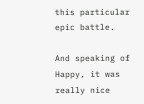this particular epic battle.

And speaking of Happy, it was really nice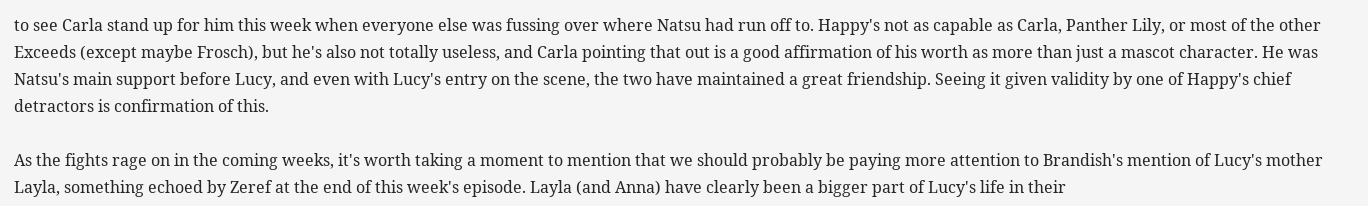to see Carla stand up for him this week when everyone else was fussing over where Natsu had run off to. Happy's not as capable as Carla, Panther Lily, or most of the other Exceeds (except maybe Frosch), but he's also not totally useless, and Carla pointing that out is a good affirmation of his worth as more than just a mascot character. He was Natsu's main support before Lucy, and even with Lucy's entry on the scene, the two have maintained a great friendship. Seeing it given validity by one of Happy's chief detractors is confirmation of this.

As the fights rage on in the coming weeks, it's worth taking a moment to mention that we should probably be paying more attention to Brandish's mention of Lucy's mother Layla, something echoed by Zeref at the end of this week's episode. Layla (and Anna) have clearly been a bigger part of Lucy's life in their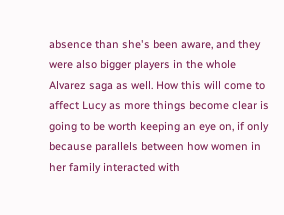absence than she's been aware, and they were also bigger players in the whole Alvarez saga as well. How this will come to affect Lucy as more things become clear is going to be worth keeping an eye on, if only because parallels between how women in her family interacted with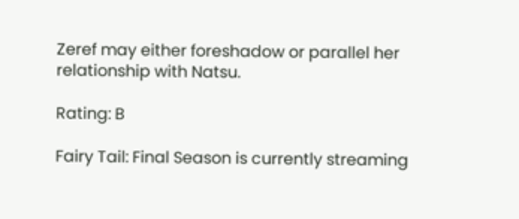Zeref may either foreshadow or parallel her relationship with Natsu.

Rating: B

Fairy Tail: Final Season is currently streaming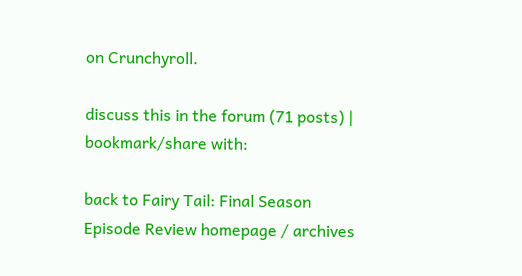on Crunchyroll.

discuss this in the forum (71 posts) |
bookmark/share with:

back to Fairy Tail: Final Season
Episode Review homepage / archives